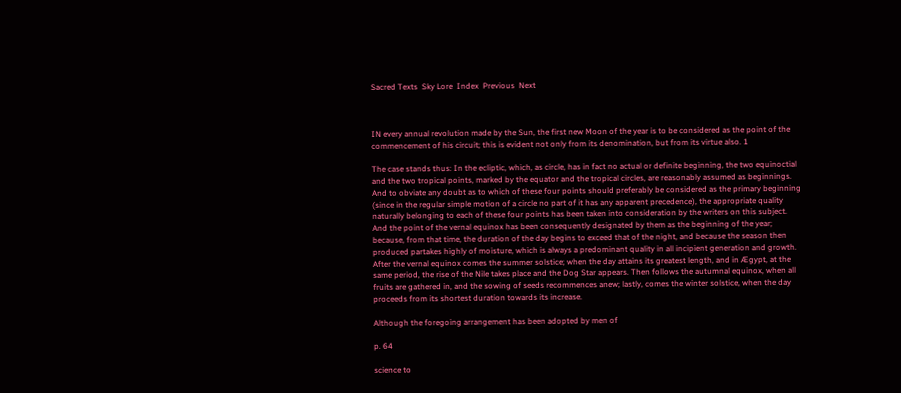Sacred Texts  Sky Lore  Index  Previous  Next



IN every annual revolution made by the Sun, the first new Moon of the year is to be considered as the point of the commencement of his circuit; this is evident not only from its denomination, but from its virtue also. 1

The case stands thus: In the ecliptic, which, as circle, has in fact no actual or definite beginning, the two equinoctial and the two tropical points, marked by the equator and the tropical circles, are reasonably assumed as beginnings. And to obviate any doubt as to which of these four points should preferably be considered as the primary beginning (since in the regular simple motion of a circle no part of it has any apparent precedence), the appropriate quality naturally belonging to each of these four points has been taken into consideration by the writers on this subject. And the point of the vernal equinox has been consequently designated by them as the beginning of the year; because, from that time, the duration of the day begins to exceed that of the night, and because the season then produced partakes highly of moisture, which is always a predominant quality in all incipient generation and growth. After the vernal equinox comes the summer solstice; when the day attains its greatest length, and in Ægypt, at the same period, the rise of the Nile takes place and the Dog Star appears. Then follows the autumnal equinox, when all fruits are gathered in, and the sowing of seeds recommences anew; lastly, comes the winter solstice, when the day proceeds from its shortest duration towards its increase.

Although the foregoing arrangement has been adopted by men of

p. 64

science to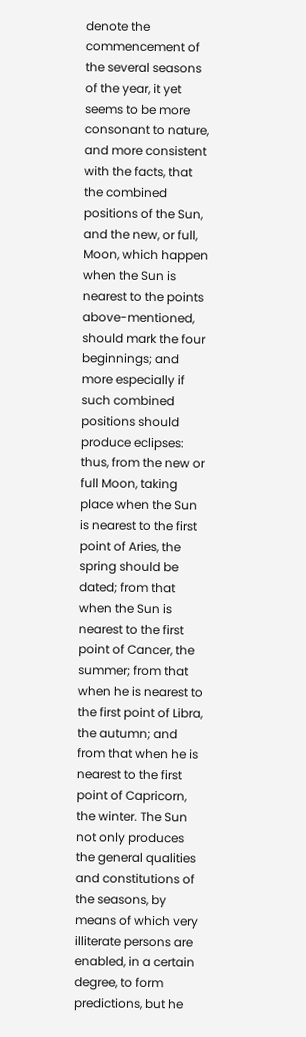denote the commencement of the several seasons of the year, it yet seems to be more consonant to nature, and more consistent with the facts, that the combined positions of the Sun, and the new, or full, Moon, which happen when the Sun is nearest to the points above-mentioned, should mark the four beginnings; and more especially if such combined positions should produce eclipses: thus, from the new or full Moon, taking place when the Sun is nearest to the first point of Aries, the spring should be dated; from that when the Sun is nearest to the first point of Cancer, the summer; from that when he is nearest to the first point of Libra, the autumn; and from that when he is nearest to the first point of Capricorn, the winter. The Sun not only produces the general qualities and constitutions of the seasons, by means of which very illiterate persons are enabled, in a certain degree, to form predictions, but he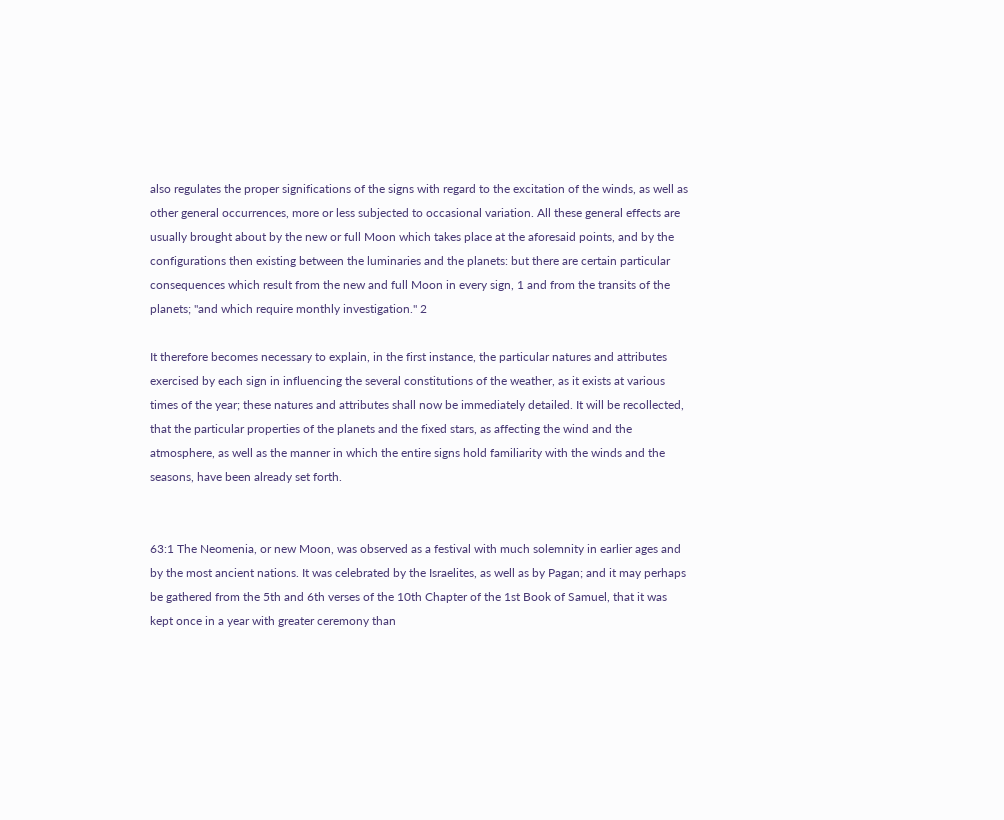also regulates the proper significations of the signs with regard to the excitation of the winds, as well as other general occurrences, more or less subjected to occasional variation. All these general effects are usually brought about by the new or full Moon which takes place at the aforesaid points, and by the configurations then existing between the luminaries and the planets: but there are certain particular consequences which result from the new and full Moon in every sign, 1 and from the transits of the planets; "and which require monthly investigation." 2

It therefore becomes necessary to explain, in the first instance, the particular natures and attributes exercised by each sign in influencing the several constitutions of the weather, as it exists at various times of the year; these natures and attributes shall now be immediately detailed. It will be recollected, that the particular properties of the planets and the fixed stars, as affecting the wind and the atmosphere, as well as the manner in which the entire signs hold familiarity with the winds and the seasons, have been already set forth.


63:1 The Neomenia, or new Moon, was observed as a festival with much solemnity in earlier ages and by the most ancient nations. It was celebrated by the Israelites, as well as by Pagan; and it may perhaps be gathered from the 5th and 6th verses of the 10th Chapter of the 1st Book of Samuel, that it was kept once in a year with greater ceremony than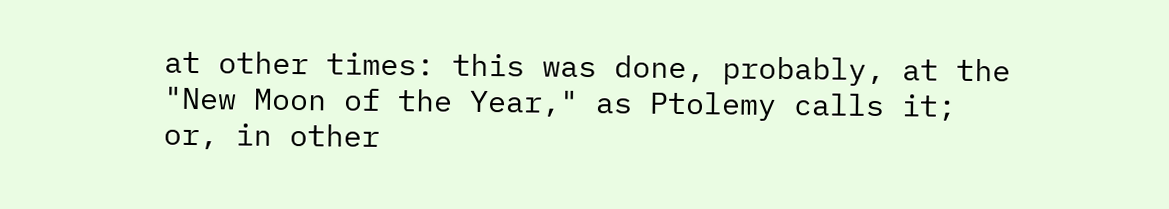at other times: this was done, probably, at the "New Moon of the Year," as Ptolemy calls it; or, in other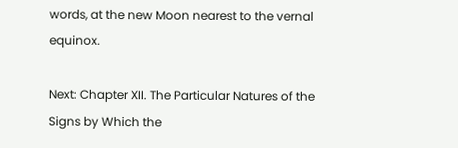words, at the new Moon nearest to the vernal equinox.

Next: Chapter XII. The Particular Natures of the Signs by Which the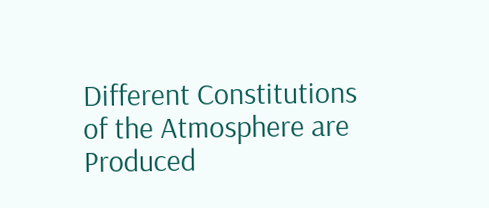Different Constitutions of the Atmosphere are Produced